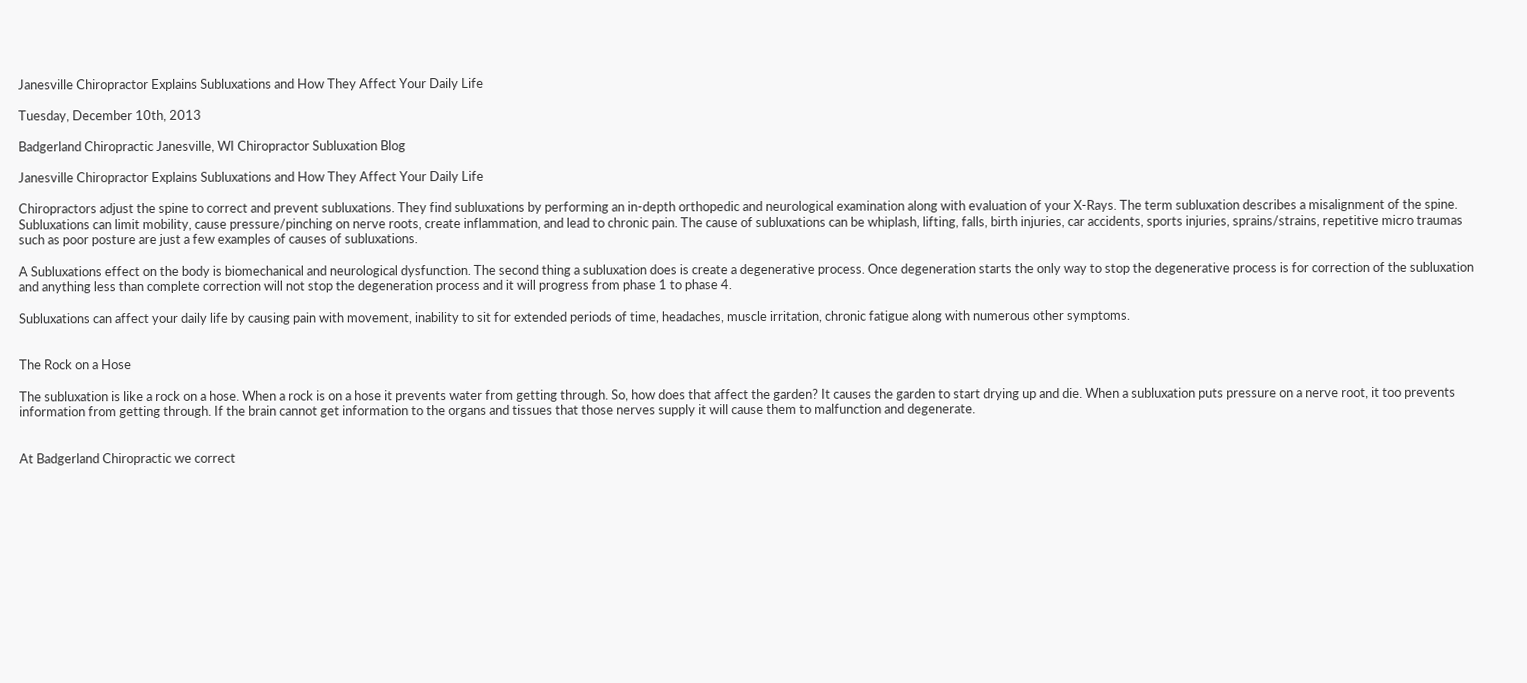Janesville Chiropractor Explains Subluxations and How They Affect Your Daily Life

Tuesday, December 10th, 2013

Badgerland Chiropractic Janesville, WI Chiropractor Subluxation Blog

Janesville Chiropractor Explains Subluxations and How They Affect Your Daily Life

Chiropractors adjust the spine to correct and prevent subluxations. They find subluxations by performing an in-depth orthopedic and neurological examination along with evaluation of your X-Rays. The term subluxation describes a misalignment of the spine. Subluxations can limit mobility, cause pressure/pinching on nerve roots, create inflammation, and lead to chronic pain. The cause of subluxations can be whiplash, lifting, falls, birth injuries, car accidents, sports injuries, sprains/strains, repetitive micro traumas such as poor posture are just a few examples of causes of subluxations.

A Subluxations effect on the body is biomechanical and neurological dysfunction. The second thing a subluxation does is create a degenerative process. Once degeneration starts the only way to stop the degenerative process is for correction of the subluxation and anything less than complete correction will not stop the degeneration process and it will progress from phase 1 to phase 4.

Subluxations can affect your daily life by causing pain with movement, inability to sit for extended periods of time, headaches, muscle irritation, chronic fatigue along with numerous other symptoms.


The Rock on a Hose

The subluxation is like a rock on a hose. When a rock is on a hose it prevents water from getting through. So, how does that affect the garden? It causes the garden to start drying up and die. When a subluxation puts pressure on a nerve root, it too prevents information from getting through. If the brain cannot get information to the organs and tissues that those nerves supply it will cause them to malfunction and degenerate.


At Badgerland Chiropractic we correct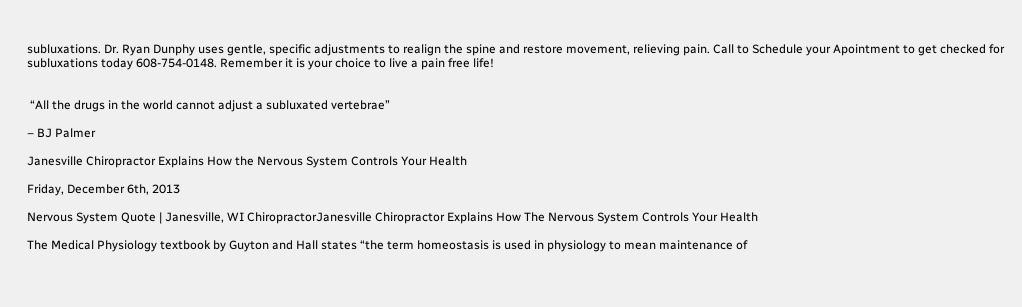subluxations. Dr. Ryan Dunphy uses gentle, specific adjustments to realign the spine and restore movement, relieving pain. Call to Schedule your Apointment to get checked for subluxations today 608-754-0148. Remember it is your choice to live a pain free life!


 “All the drugs in the world cannot adjust a subluxated vertebrae”

– BJ Palmer

Janesville Chiropractor Explains How the Nervous System Controls Your Health

Friday, December 6th, 2013

Nervous System Quote | Janesville, WI ChiropractorJanesville Chiropractor Explains How The Nervous System Controls Your Health

The Medical Physiology textbook by Guyton and Hall states “the term homeostasis is used in physiology to mean maintenance of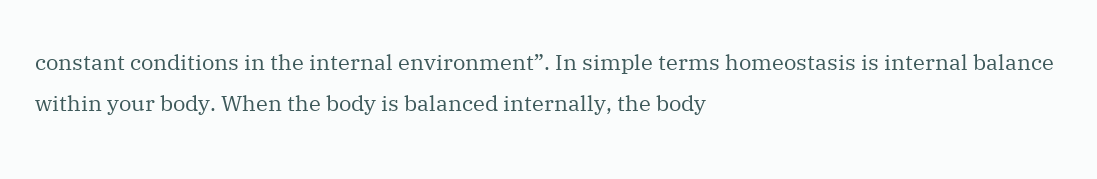constant conditions in the internal environment”. In simple terms homeostasis is internal balance within your body. When the body is balanced internally, the body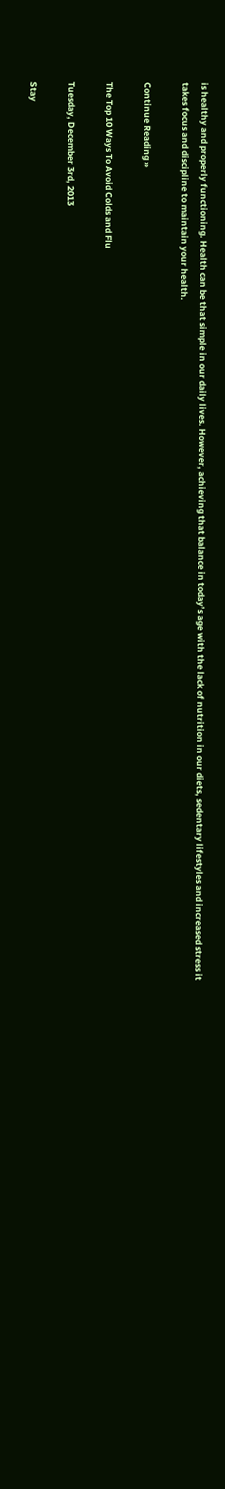is healthy and properly functioning. Health can be that simple in our daily lives. However, achieving that balance in today’s age with the lack of nutrition in our diets, sedentary lifestyles and increased stress it takes focus and discipline to maintain your health.

Continue Reading »

The Top 10 Ways To Avoid Colds and Flu

Tuesday, December 3rd, 2013

Stay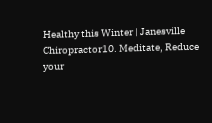Healthy this Winter | Janesville Chiropractor10. Meditate, Reduce your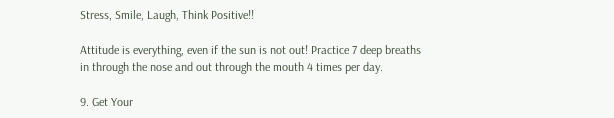Stress, Smile, Laugh, Think Positive!!

Attitude is everything, even if the sun is not out! Practice 7 deep breaths in through the nose and out through the mouth 4 times per day.

9. Get Your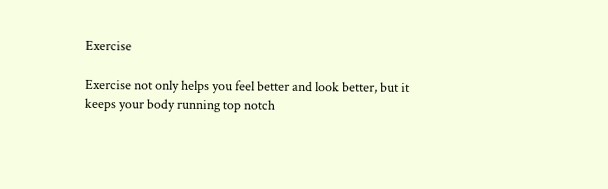Exercise

Exercise not only helps you feel better and look better, but it keeps your body running top notch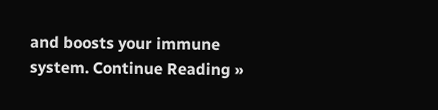and boosts your immune system. Continue Reading »